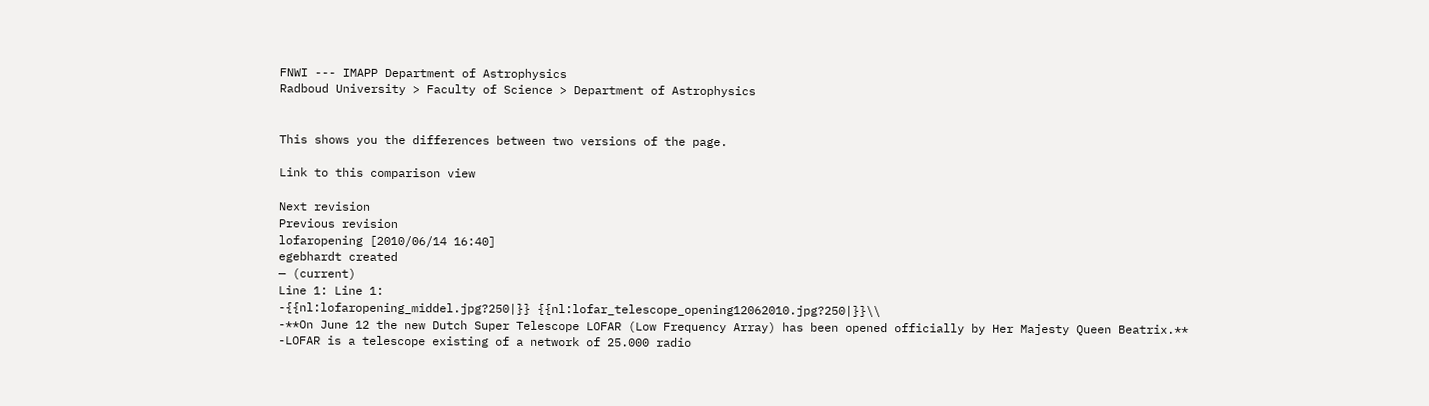FNWI --- IMAPP Department of Astrophysics
Radboud University > Faculty of Science > Department of Astrophysics


This shows you the differences between two versions of the page.

Link to this comparison view

Next revision
Previous revision
lofaropening [2010/06/14 16:40]
egebhardt created
— (current)
Line 1: Line 1:
-{{nl:lofaropening_middel.jpg?250|}} {{nl:lofar_telescope_opening12062010.jpg?250|}}\\
-**On June 12 the new Dutch Super Telescope LOFAR (Low Frequency Array) has been opened officially by Her Majesty Queen Beatrix.**
-LOFAR is a telescope existing of a network of 25.000 radio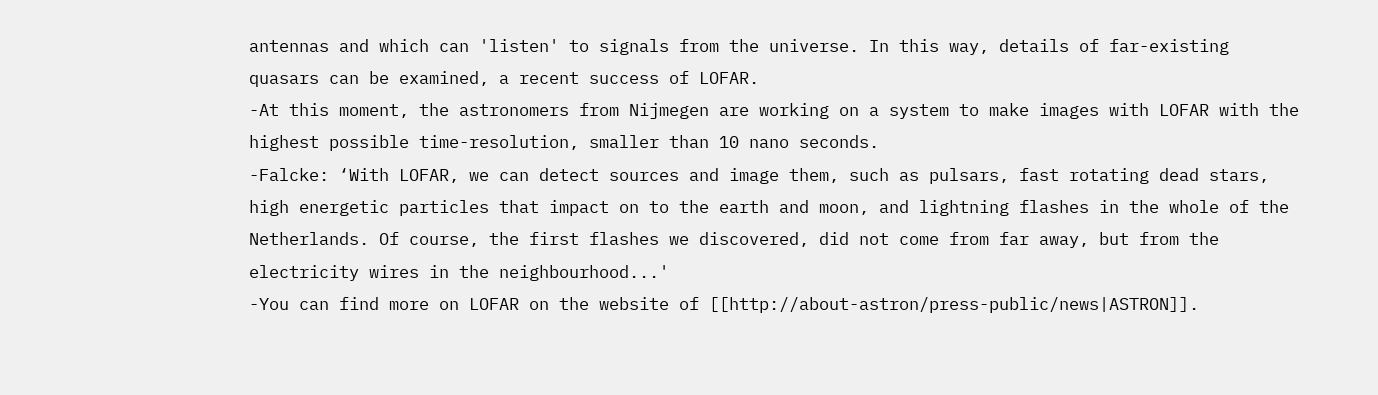antennas and which can 'listen' to signals from the universe. In this way, details of far-existing quasars can be examined, a recent success of LOFAR.
-At this moment, the astronomers from Nijmegen are working on a system to make images with LOFAR with the highest possible time-resolution, smaller than 10 nano seconds.
-Falcke: ‘With LOFAR, we can detect sources and image them, such as pulsars, fast rotating dead stars, high energetic particles that impact on to the earth and moon, and lightning flashes in the whole of the Netherlands. Of course, the first flashes we discovered, did not come from far away, but from the electricity wires in the neighbourhood...'
-You can find more on LOFAR on the website of [[http://about-astron/press-public/news|ASTRON]].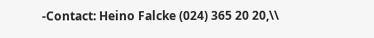-Contact: Heino Falcke (024) 365 20 20,\\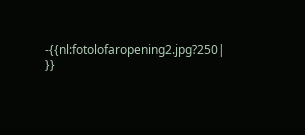-{{nl:fotolofaropening2.jpg?250| }}